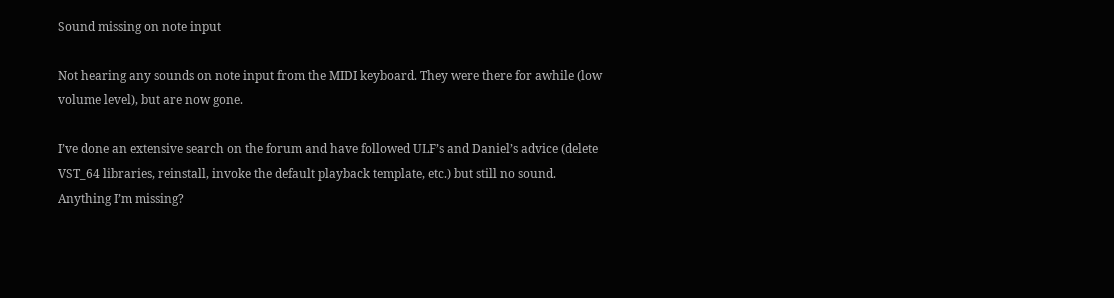Sound missing on note input

Not hearing any sounds on note input from the MIDI keyboard. They were there for awhile (low volume level), but are now gone.

I’ve done an extensive search on the forum and have followed ULF’s and Daniel’s advice (delete VST_64 libraries, reinstall, invoke the default playback template, etc.) but still no sound. Anything I’m missing?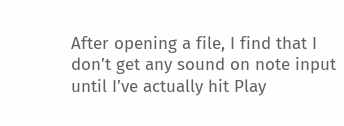After opening a file, I find that I don’t get any sound on note input until I’ve actually hit Play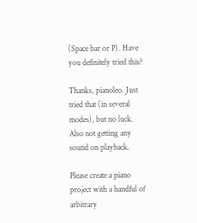(Space bar or P). Have you definitely tried this?

Thanks, pianoleo. Just tried that (in several modes), but no luck. Also not getting any sound on playback.

Please create a piano project with a handful of arbitrary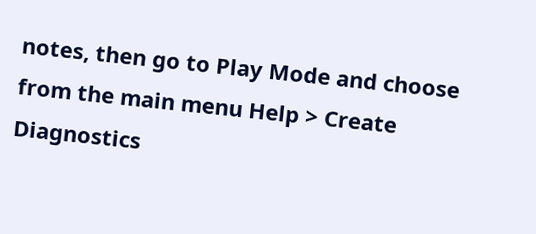notes, then go to Play Mode and choose from the main menu Help > Create Diagnostics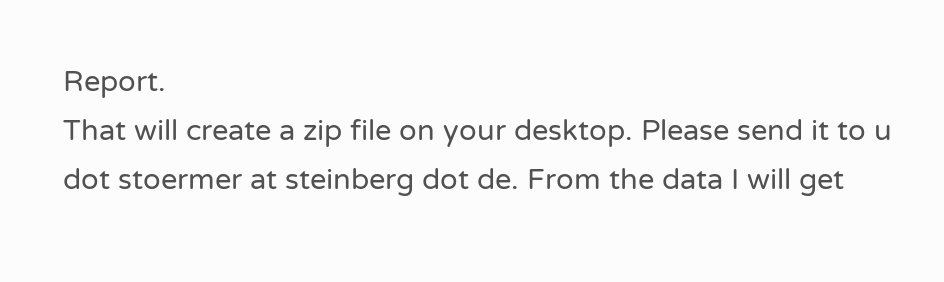Report.
That will create a zip file on your desktop. Please send it to u dot stoermer at steinberg dot de. From the data I will get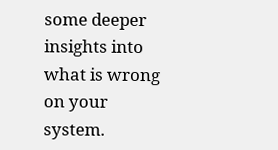some deeper insights into what is wrong on your system.